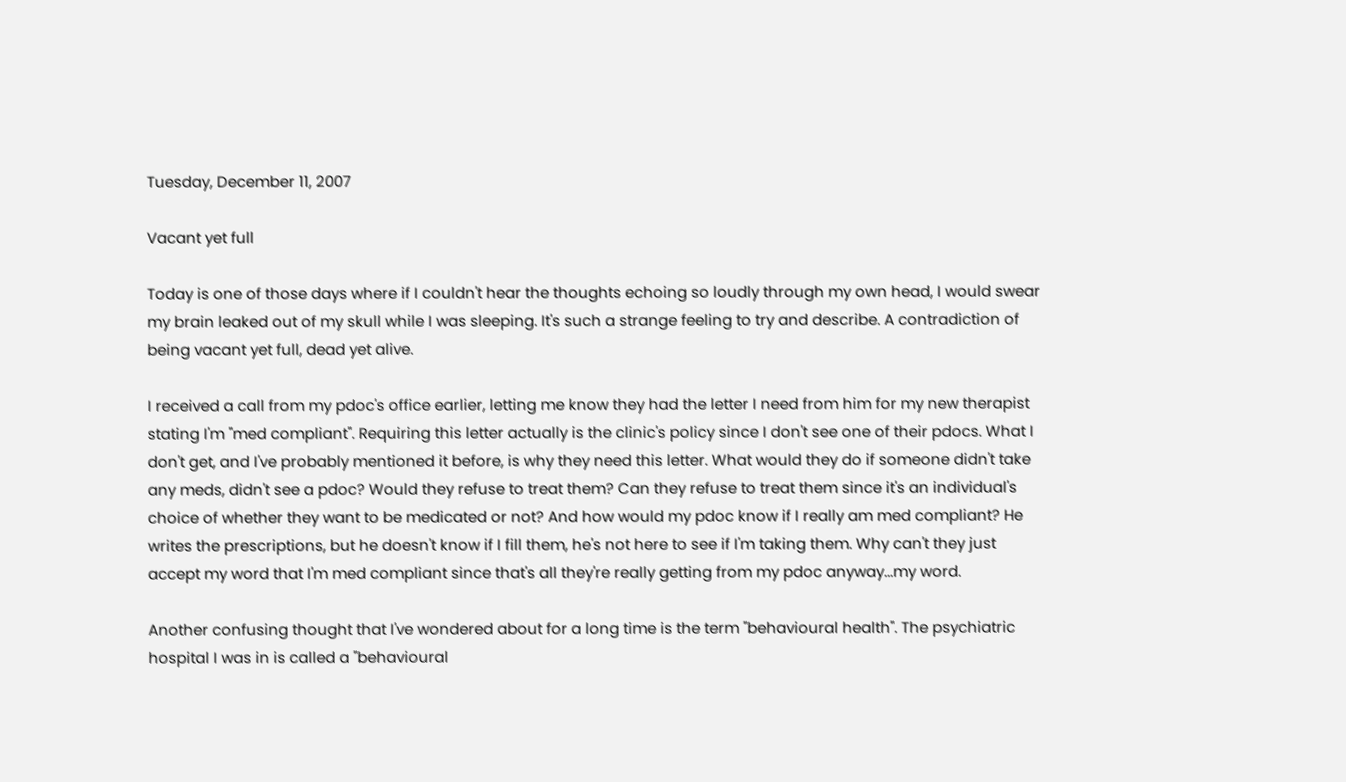Tuesday, December 11, 2007

Vacant yet full

Today is one of those days where if I couldn't hear the thoughts echoing so loudly through my own head, I would swear my brain leaked out of my skull while I was sleeping. It's such a strange feeling to try and describe. A contradiction of being vacant yet full, dead yet alive.

I received a call from my pdoc's office earlier, letting me know they had the letter I need from him for my new therapist stating I'm "med compliant". Requiring this letter actually is the clinic's policy since I don't see one of their pdocs. What I don't get, and I've probably mentioned it before, is why they need this letter. What would they do if someone didn't take any meds, didn't see a pdoc? Would they refuse to treat them? Can they refuse to treat them since it's an individual's choice of whether they want to be medicated or not? And how would my pdoc know if I really am med compliant? He writes the prescriptions, but he doesn't know if I fill them, he's not here to see if I'm taking them. Why can't they just accept my word that I'm med compliant since that's all they're really getting from my pdoc anyway...my word.

Another confusing thought that I've wondered about for a long time is the term "behavioural health". The psychiatric hospital I was in is called a "behavioural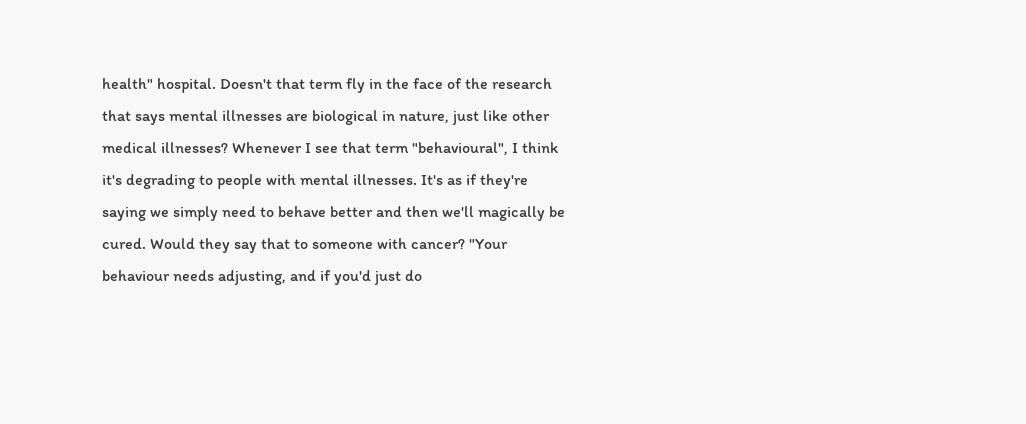health" hospital. Doesn't that term fly in the face of the research that says mental illnesses are biological in nature, just like other medical illnesses? Whenever I see that term "behavioural", I think it's degrading to people with mental illnesses. It's as if they're saying we simply need to behave better and then we'll magically be cured. Would they say that to someone with cancer? "Your behaviour needs adjusting, and if you'd just do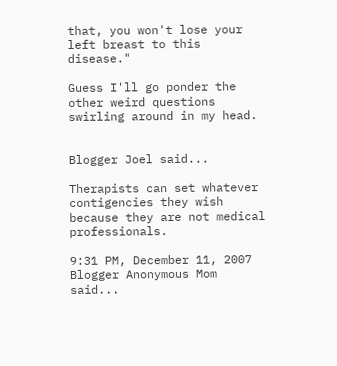that, you won't lose your left breast to this disease."

Guess I'll go ponder the other weird questions swirling around in my head.


Blogger Joel said...

Therapists can set whatever contigencies they wish because they are not medical professionals.

9:31 PM, December 11, 2007
Blogger Anonymous Mom said...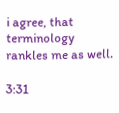i agree, that terminology rankles me as well.

3:31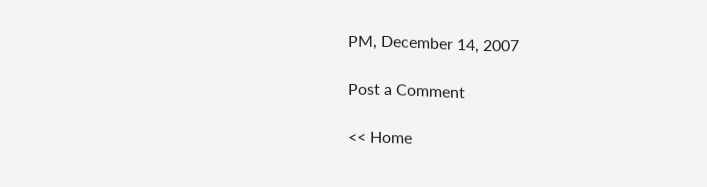PM, December 14, 2007

Post a Comment

<< Home